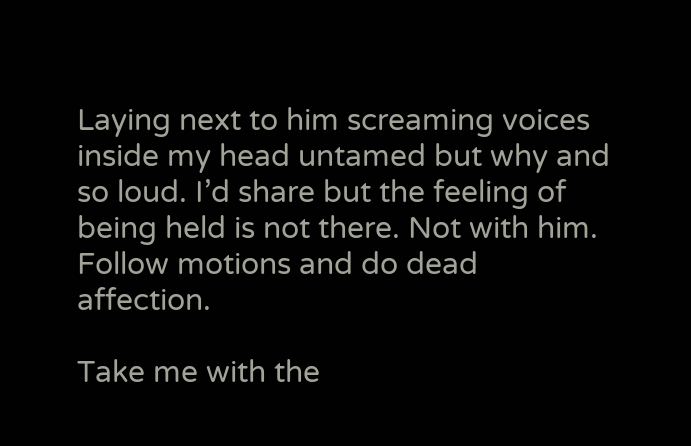Laying next to him screaming voices inside my head untamed but why and so loud. I’d share but the feeling of being held is not there. Not with him. Follow motions and do dead affection.

Take me with the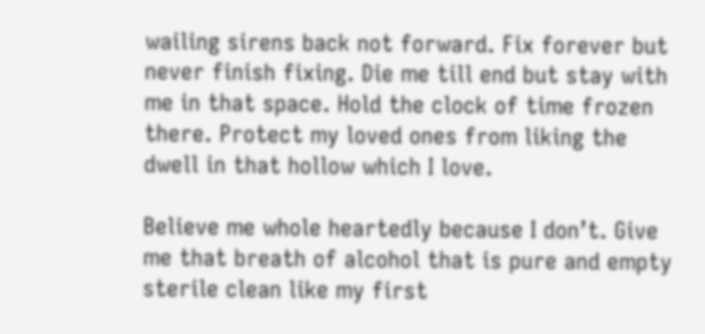wailing sirens back not forward. Fix forever but never finish fixing. Die me till end but stay with me in that space. Hold the clock of time frozen there. Protect my loved ones from liking the dwell in that hollow which I love.

Believe me whole heartedly because I don’t. Give me that breath of alcohol that is pure and empty sterile clean like my first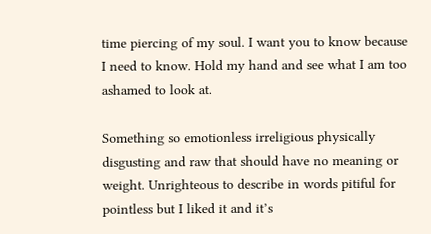time piercing of my soul. I want you to know because I need to know. Hold my hand and see what I am too ashamed to look at.

Something so emotionless irreligious physically disgusting and raw that should have no meaning or weight. Unrighteous to describe in words pitiful for pointless but I liked it and it’s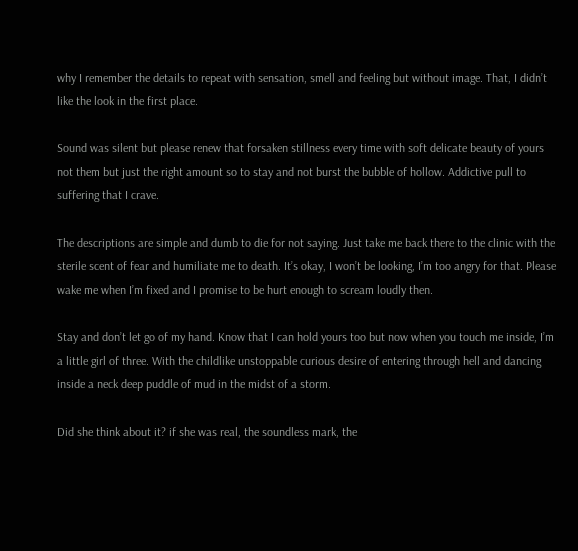why I remember the details to repeat with sensation, smell and feeling but without image. That, I didn’t like the look in the first place.

Sound was silent but please renew that forsaken stillness every time with soft delicate beauty of yours not them but just the right amount so to stay and not burst the bubble of hollow. Addictive pull to suffering that I crave.

The descriptions are simple and dumb to die for not saying. Just take me back there to the clinic with the sterile scent of fear and humiliate me to death. It’s okay, I won’t be looking, I’m too angry for that. Please wake me when I’m fixed and I promise to be hurt enough to scream loudly then.

Stay and don’t let go of my hand. Know that I can hold yours too but now when you touch me inside, I’m a little girl of three. With the childlike unstoppable curious desire of entering through hell and dancing inside a neck deep puddle of mud in the midst of a storm.

Did she think about it? if she was real, the soundless mark, the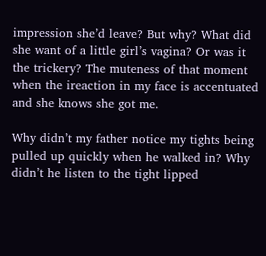impression she’d leave? But why? What did she want of a little girl’s vagina? Or was it the trickery? The muteness of that moment when the ireaction in my face is accentuated and she knows she got me.

Why didn’t my father notice my tights being pulled up quickly when he walked in? Why didn’t he listen to the tight lipped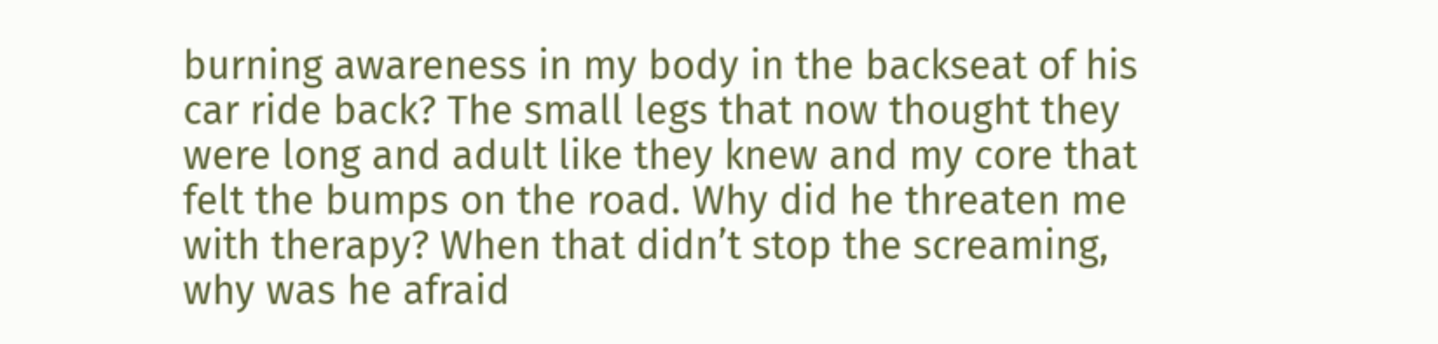burning awareness in my body in the backseat of his car ride back? The small legs that now thought they were long and adult like they knew and my core that felt the bumps on the road. Why did he threaten me with therapy? When that didn’t stop the screaming, why was he afraid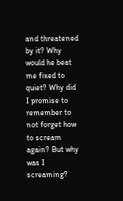and threatened by it? Why would he beat me fixed to quiet? Why did I promise to remember to not forget how to scream again? But why was I screaming?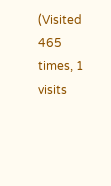(Visited 465 times, 1 visits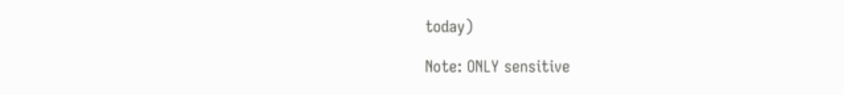today)

Note: ONLY sensitive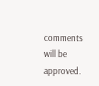comments will be approved.